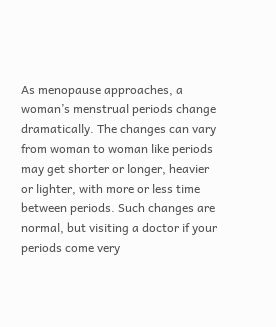As menopause approaches, a woman’s menstrual periods change dramatically. The changes can vary from woman to woman like periods may get shorter or longer, heavier or lighter, with more or less time between periods. Such changes are normal, but visiting a doctor if your periods come very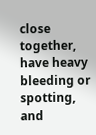close together, have heavy bleeding or spotting, and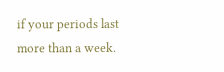if your periods last more than a week.